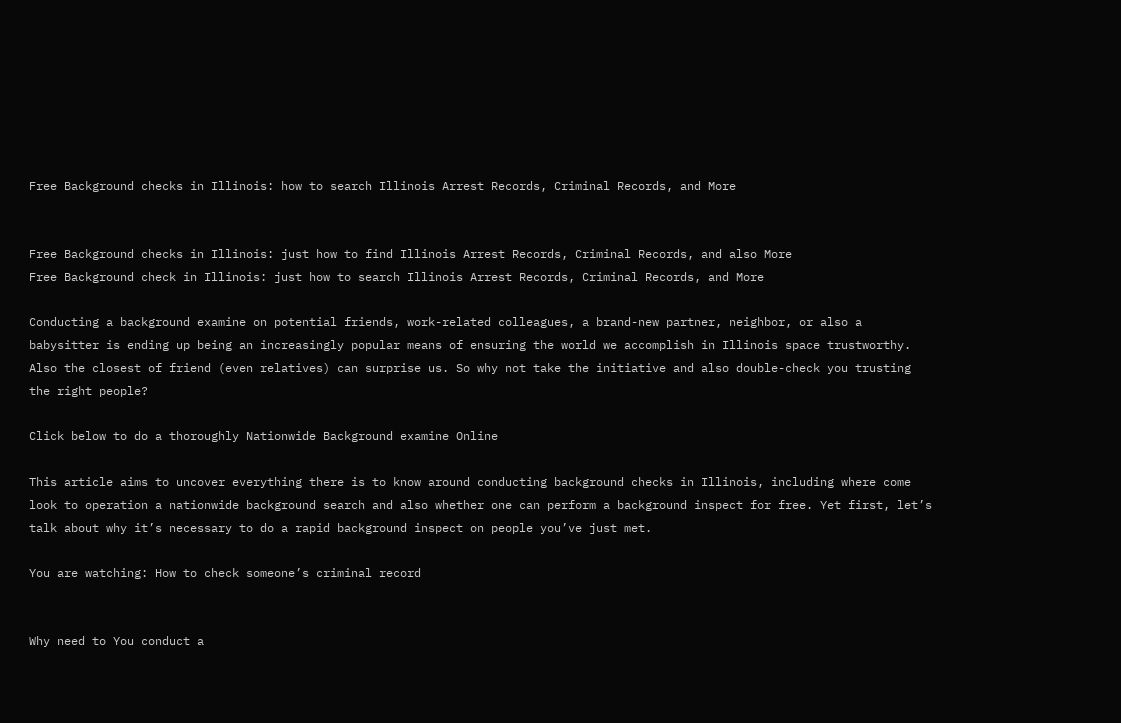Free Background checks in Illinois: how to search Illinois Arrest Records, Criminal Records, and More


Free Background checks in Illinois: just how to find Illinois Arrest Records, Criminal Records, and also More
Free Background check in Illinois: just how to search Illinois Arrest Records, Criminal Records, and More

Conducting a background examine on potential friends, work-related colleagues, a brand-new partner, neighbor, or also a babysitter is ending up being an increasingly popular means of ensuring the world we accomplish in Illinois space trustworthy. Also the closest of friend (even relatives) can surprise us. So why not take the initiative and also double-check you trusting the right people?

Click below to do a thoroughly Nationwide Background examine Online

This article aims to uncover everything there is to know around conducting background checks in Illinois, including where come look to operation a nationwide background search and also whether one can perform a background inspect for free. Yet first, let’s talk about why it’s necessary to do a rapid background inspect on people you’ve just met.

You are watching: How to check someone’s criminal record


Why need to You conduct a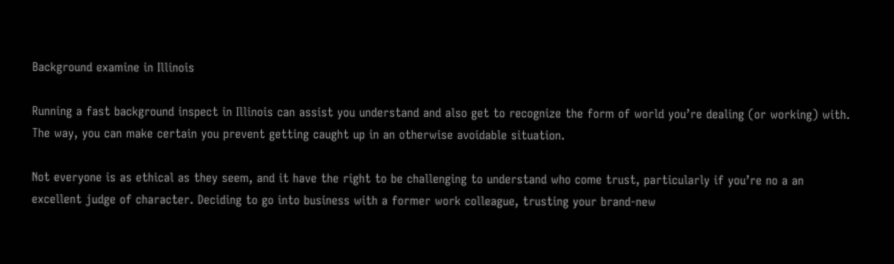Background examine in Illinois

Running a fast background inspect in Illinois can assist you understand and also get to recognize the form of world you’re dealing (or working) with. The way, you can make certain you prevent getting caught up in an otherwise avoidable situation.

Not everyone is as ethical as they seem, and it have the right to be challenging to understand who come trust, particularly if you’re no a an excellent judge of character. Deciding to go into business with a former work colleague, trusting your brand-new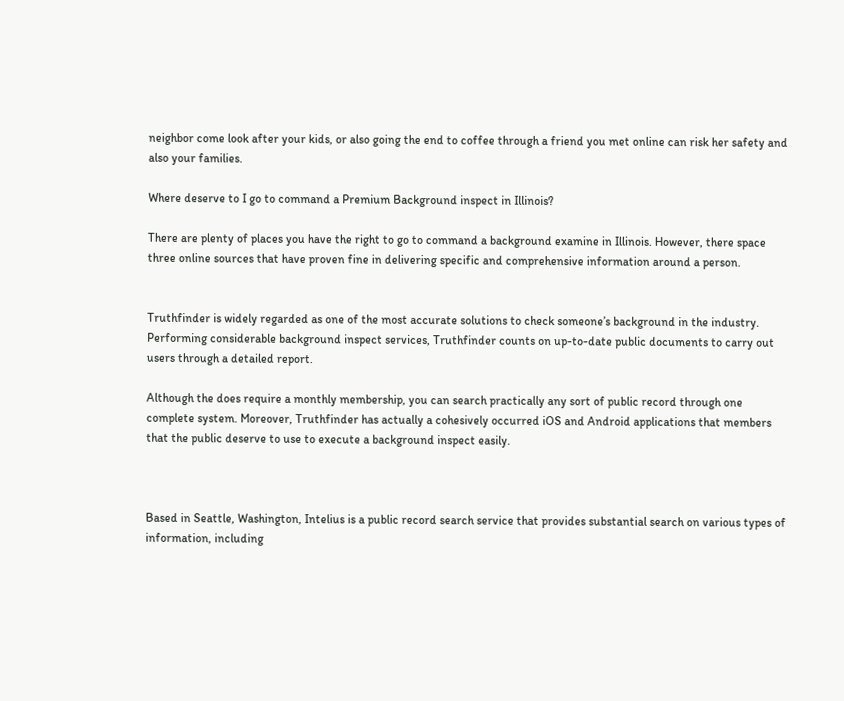neighbor come look after your kids, or also going the end to coffee through a friend you met online can risk her safety and also your families.

Where deserve to I go to command a Premium Background inspect in Illinois?

There are plenty of places you have the right to go to command a background examine in Illinois. However, there space three online sources that have proven fine in delivering specific and comprehensive information around a person.


Truthfinder is widely regarded as one of the most accurate solutions to check someone’s background in the industry. Performing considerable background inspect services, Truthfinder counts on up-to-date public documents to carry out users through a detailed report.

Although the does require a monthly membership, you can search practically any sort of public record through one complete system. Moreover, Truthfinder has actually a cohesively occurred iOS and Android applications that members that the public deserve to use to execute a background inspect easily.



Based in Seattle, Washington, Intelius is a public record search service that provides substantial search on various types of information, including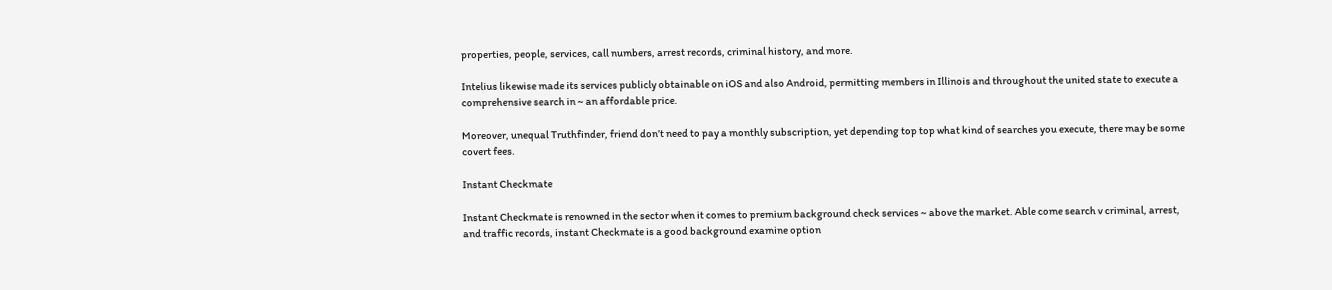properties, people, services, call numbers, arrest records, criminal history, and more.

Intelius likewise made its services publicly obtainable on iOS and also Android, permitting members in Illinois and throughout the united state to execute a comprehensive search in ~ an affordable price.

Moreover, unequal Truthfinder, friend don’t need to pay a monthly subscription, yet depending top top what kind of searches you execute, there may be some covert fees.

Instant Checkmate

Instant Checkmate is renowned in the sector when it comes to premium background check services ~ above the market. Able come search v criminal, arrest, and traffic records, instant Checkmate is a good background examine option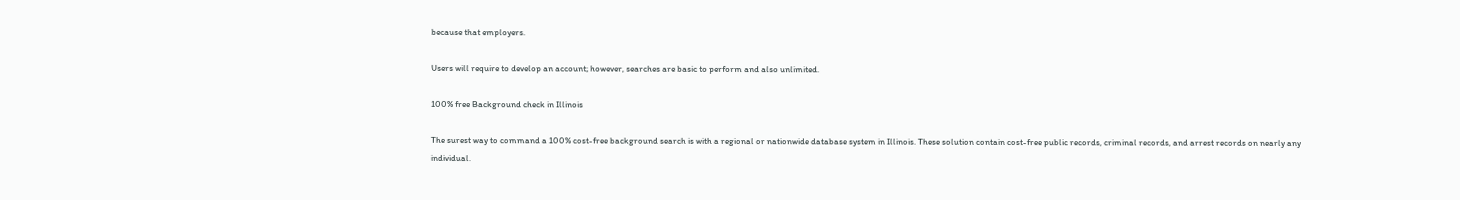because that employers.

Users will require to develop an account; however, searches are basic to perform and also unlimited.

100% free Background check in Illinois

The surest way to command a 100% cost-free background search is with a regional or nationwide database system in Illinois. These solution contain cost-free public records, criminal records, and arrest records on nearly any individual.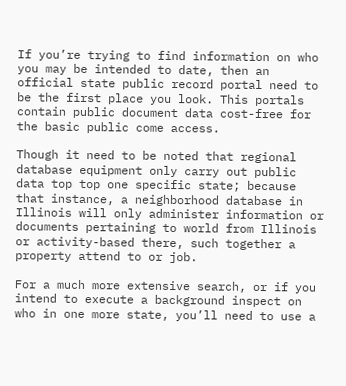If you’re trying to find information on who you may be intended to date, then an official state public record portal need to be the first place you look. This portals contain public document data cost-free for the basic public come access.

Though it need to be noted that regional database equipment only carry out public data top top one specific state; because that instance, a neighborhood database in Illinois will only administer information or documents pertaining to world from Illinois or activity-based there, such together a property attend to or job.

For a much more extensive search, or if you intend to execute a background inspect on who in one more state, you’ll need to use a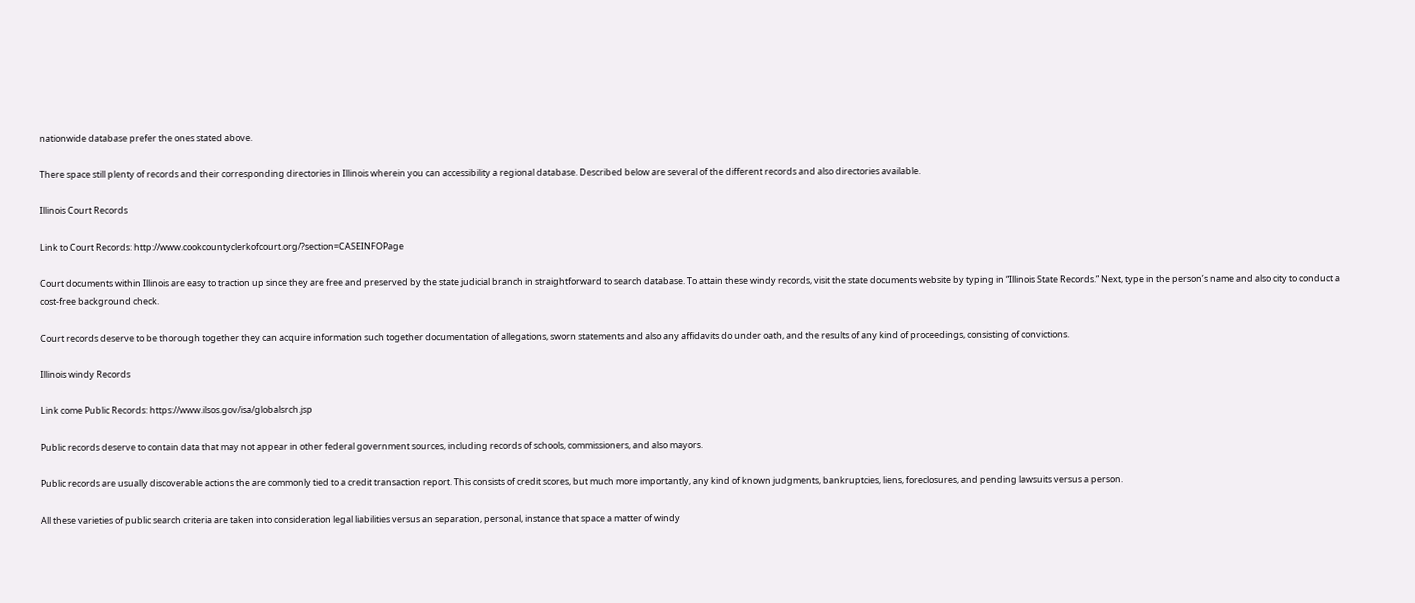nationwide database prefer the ones stated above.

There space still plenty of records and their corresponding directories in Illinois wherein you can accessibility a regional database. Described below are several of the different records and also directories available.

Illinois Court Records

Link to Court Records: http://www.cookcountyclerkofcourt.org/?section=CASEINFOPage

Court documents within Illinois are easy to traction up since they are free and preserved by the state judicial branch in straightforward to search database. To attain these windy records, visit the state documents website by typing in “Illinois State Records.” Next, type in the person’s name and also city to conduct a cost-free background check.

Court records deserve to be thorough together they can acquire information such together documentation of allegations, sworn statements and also any affidavits do under oath, and the results of any kind of proceedings, consisting of convictions.

Illinois windy Records

Link come Public Records: https://www.ilsos.gov/isa/globalsrch.jsp

Public records deserve to contain data that may not appear in other federal government sources, including records of schools, commissioners, and also mayors.

Public records are usually discoverable actions the are commonly tied to a credit transaction report. This consists of credit scores, but much more importantly, any kind of known judgments, bankruptcies, liens, foreclosures, and pending lawsuits versus a person.

All these varieties of public search criteria are taken into consideration legal liabilities versus an separation, personal, instance that space a matter of windy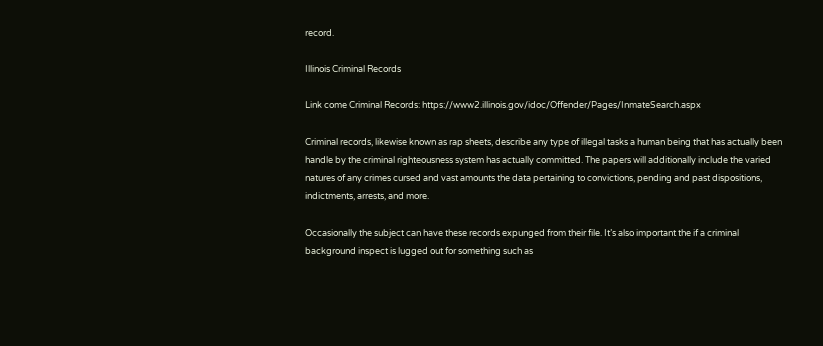record.

Illinois Criminal Records

Link come Criminal Records: https://www2.illinois.gov/idoc/Offender/Pages/InmateSearch.aspx

Criminal records, likewise known as rap sheets, describe any type of illegal tasks a human being that has actually been handle by the criminal righteousness system has actually committed. The papers will additionally include the varied natures of any crimes cursed and vast amounts the data pertaining to convictions, pending and past dispositions, indictments, arrests, and more.

Occasionally the subject can have these records expunged from their file. It’s also important the if a criminal background inspect is lugged out for something such as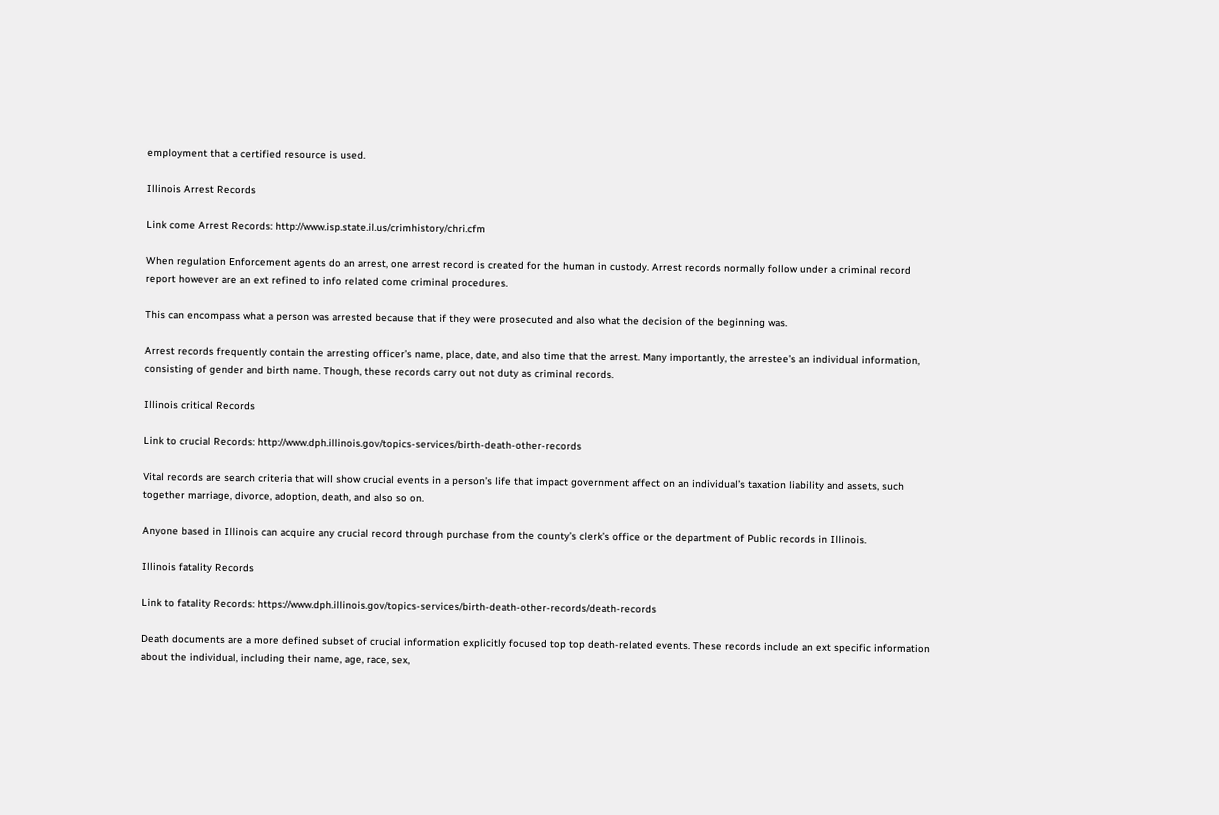employment that a certified resource is used.

Illinois Arrest Records

Link come Arrest Records: http://www.isp.state.il.us/crimhistory/chri.cfm

When regulation Enforcement agents do an arrest, one arrest record is created for the human in custody. Arrest records normally follow under a criminal record report however are an ext refined to info related come criminal procedures.

This can encompass what a person was arrested because that if they were prosecuted and also what the decision of the beginning was.

Arrest records frequently contain the arresting officer’s name, place, date, and also time that the arrest. Many importantly, the arrestee’s an individual information, consisting of gender and birth name. Though, these records carry out not duty as criminal records.

Illinois critical Records

Link to crucial Records: http://www.dph.illinois.gov/topics-services/birth-death-other-records

Vital records are search criteria that will show crucial events in a person’s life that impact government affect on an individual’s taxation liability and assets, such together marriage, divorce, adoption, death, and also so on.

Anyone based in Illinois can acquire any crucial record through purchase from the county’s clerk’s office or the department of Public records in Illinois.

Illinois fatality Records

Link to fatality Records: https://www.dph.illinois.gov/topics-services/birth-death-other-records/death-records

Death documents are a more defined subset of crucial information explicitly focused top top death-related events. These records include an ext specific information about the individual, including their name, age, race, sex,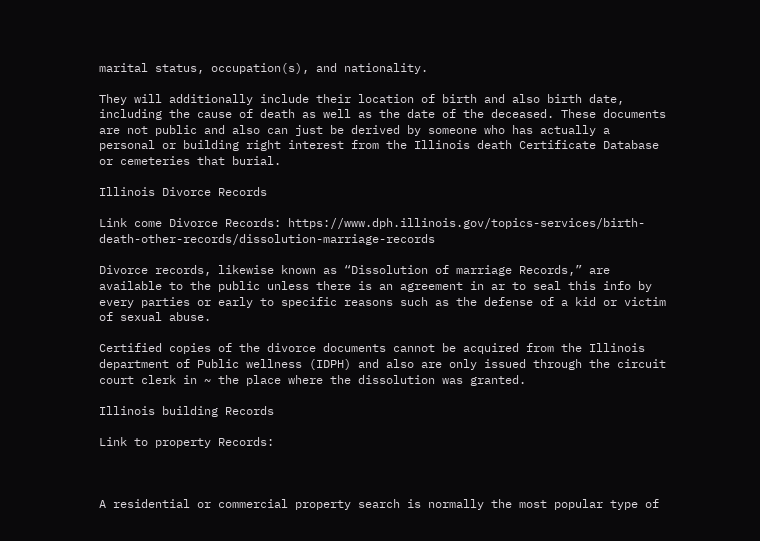marital status, occupation(s), and nationality.

They will additionally include their location of birth and also birth date, including the cause of death as well as the date of the deceased. These documents are not public and also can just be derived by someone who has actually a personal or building right interest from the Illinois death Certificate Database or cemeteries that burial.

Illinois Divorce Records

Link come Divorce Records: https://www.dph.illinois.gov/topics-services/birth-death-other-records/dissolution-marriage-records

Divorce records, likewise known as “Dissolution of marriage Records,” are available to the public unless there is an agreement in ar to seal this info by every parties or early to specific reasons such as the defense of a kid or victim of sexual abuse.

Certified copies of the divorce documents cannot be acquired from the Illinois department of Public wellness (IDPH) and also are only issued through the circuit court clerk in ~ the place where the dissolution was granted.

Illinois building Records

Link to property Records:



A residential or commercial property search is normally the most popular type of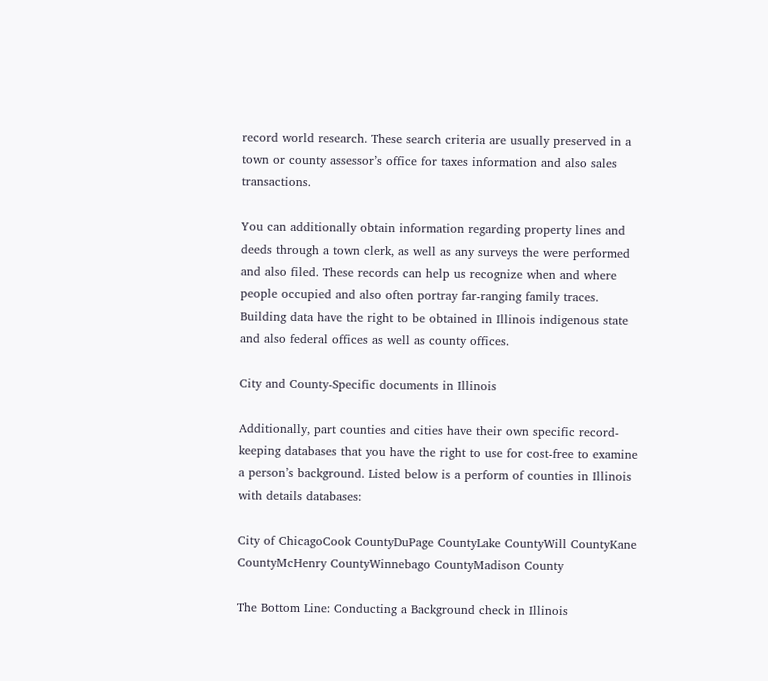record world research. These search criteria are usually preserved in a town or county assessor’s office for taxes information and also sales transactions.

You can additionally obtain information regarding property lines and deeds through a town clerk, as well as any surveys the were performed and also filed. These records can help us recognize when and where people occupied and also often portray far-ranging family traces. Building data have the right to be obtained in Illinois indigenous state and also federal offices as well as county offices.

City and County-Specific documents in Illinois

Additionally, part counties and cities have their own specific record-keeping databases that you have the right to use for cost-free to examine a person’s background. Listed below is a perform of counties in Illinois with details databases:

City of ChicagoCook CountyDuPage CountyLake CountyWill CountyKane CountyMcHenry CountyWinnebago CountyMadison County

The Bottom Line: Conducting a Background check in Illinois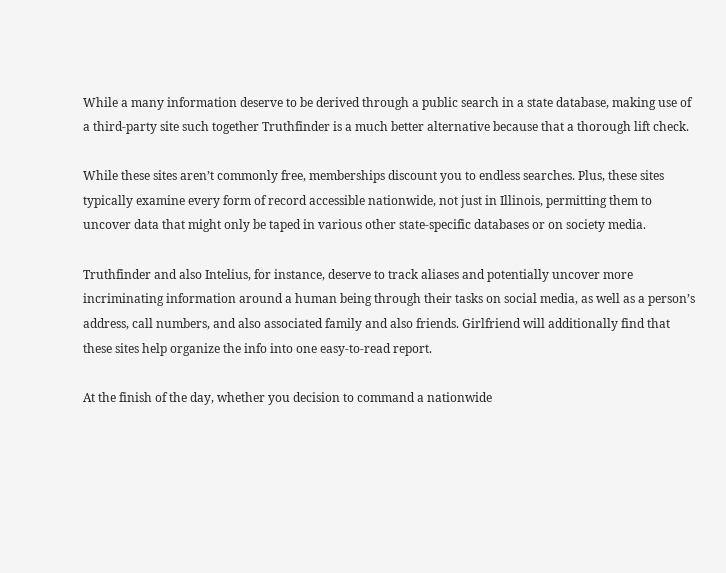While a many information deserve to be derived through a public search in a state database, making use of a third-party site such together Truthfinder is a much better alternative because that a thorough lift check.

While these sites aren’t commonly free, memberships discount you to endless searches. Plus, these sites typically examine every form of record accessible nationwide, not just in Illinois, permitting them to uncover data that might only be taped in various other state-specific databases or on society media.

Truthfinder and also Intelius, for instance, deserve to track aliases and potentially uncover more incriminating information around a human being through their tasks on social media, as well as a person’s address, call numbers, and also associated family and also friends. Girlfriend will additionally find that these sites help organize the info into one easy-to-read report.

At the finish of the day, whether you decision to command a nationwide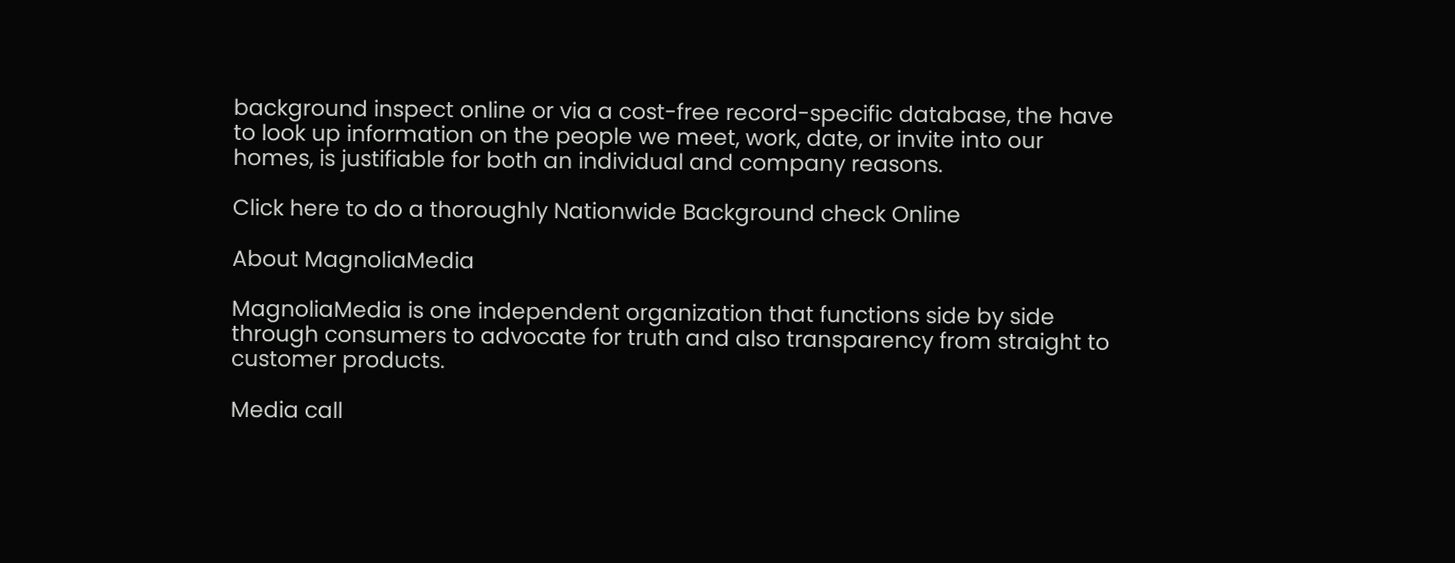background inspect online or via a cost-free record-specific database, the have to look up information on the people we meet, work, date, or invite into our homes, is justifiable for both an individual and company reasons.

Click here to do a thoroughly Nationwide Background check Online

About MagnoliaMedia

MagnoliaMedia is one independent organization that functions side by side through consumers to advocate for truth and also transparency from straight to customer products.

Media call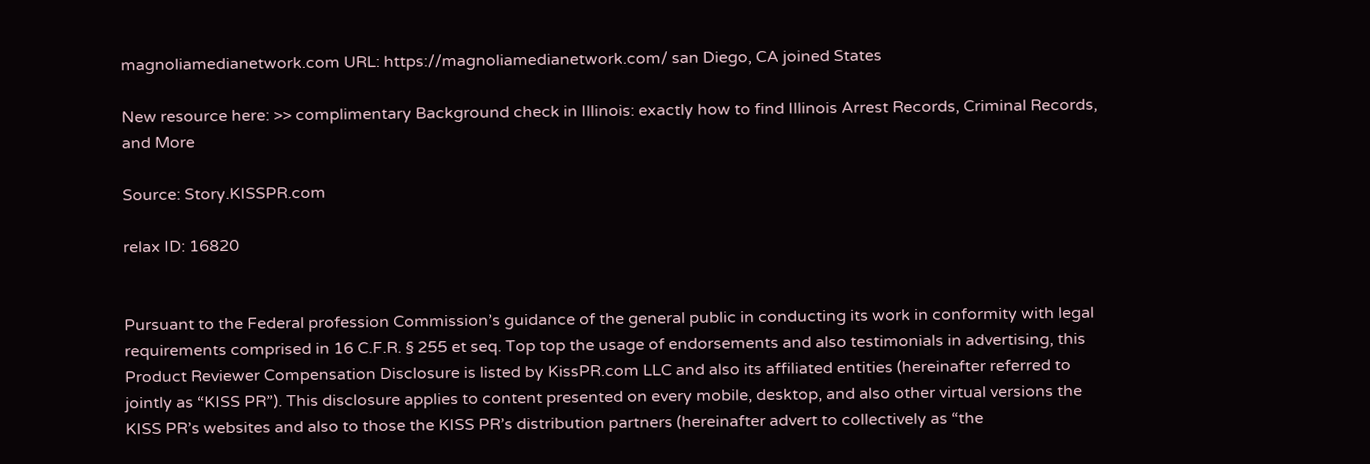magnoliamedianetwork.com URL: https://magnoliamedianetwork.com/ san Diego, CA joined States

New resource here: >> complimentary Background check in Illinois: exactly how to find Illinois Arrest Records, Criminal Records, and More

Source: Story.KISSPR.com

relax ID: 16820


Pursuant to the Federal profession Commission’s guidance of the general public in conducting its work in conformity with legal requirements comprised in 16 C.F.R. § 255 et seq. Top top the usage of endorsements and also testimonials in advertising, this Product Reviewer Compensation Disclosure is listed by KissPR.com LLC and also its affiliated entities (hereinafter referred to jointly as “KISS PR”). This disclosure applies to content presented on every mobile, desktop, and also other virtual versions the KISS PR’s websites and also to those the KISS PR’s distribution partners (hereinafter advert to collectively as “the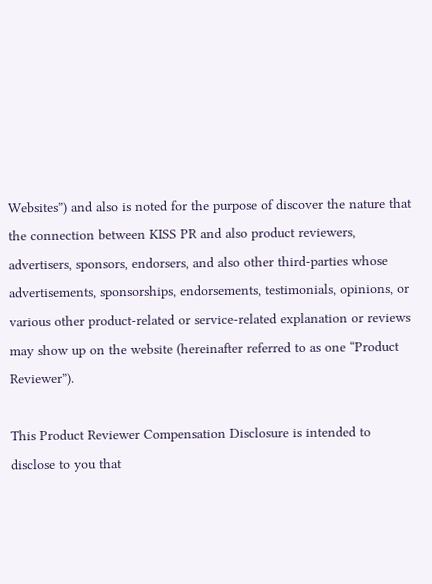Websites”) and also is noted for the purpose of discover the nature that the connection between KISS PR and also product reviewers, advertisers, sponsors, endorsers, and also other third-parties whose advertisements, sponsorships, endorsements, testimonials, opinions, or various other product-related or service-related explanation or reviews may show up on the website (hereinafter referred to as one “Product Reviewer”).

This Product Reviewer Compensation Disclosure is intended to disclose to you that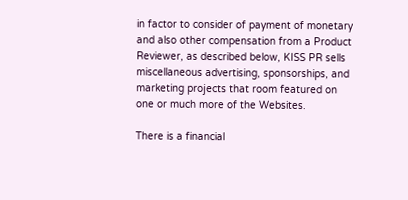in factor to consider of payment of monetary and also other compensation from a Product Reviewer, as described below, KISS PR sells miscellaneous advertising, sponsorships, and marketing projects that room featured on one or much more of the Websites.

There is a financial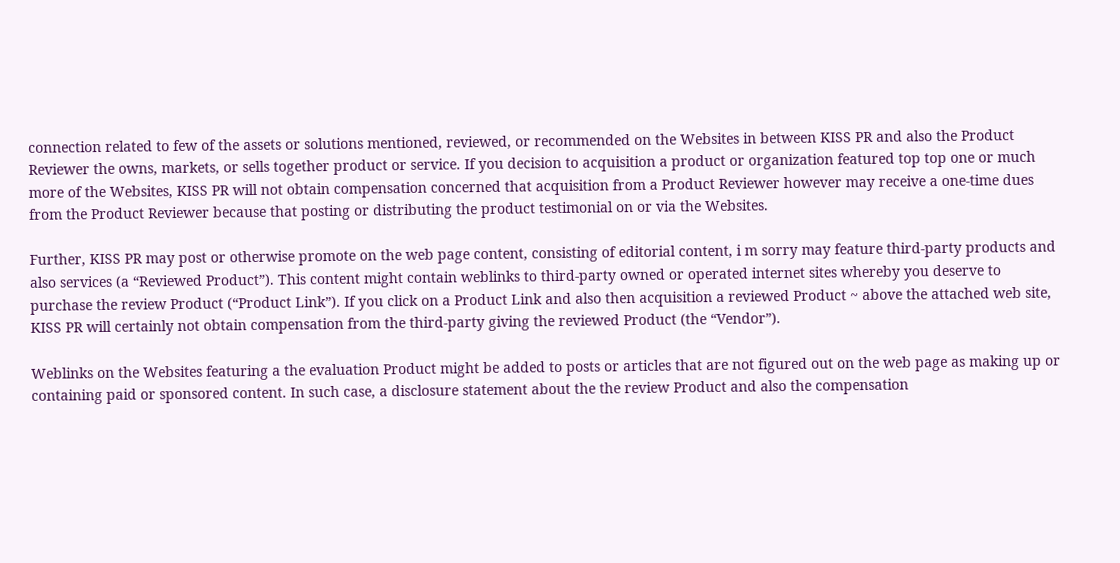connection related to few of the assets or solutions mentioned, reviewed, or recommended on the Websites in between KISS PR and also the Product Reviewer the owns, markets, or sells together product or service. If you decision to acquisition a product or organization featured top top one or much more of the Websites, KISS PR will not obtain compensation concerned that acquisition from a Product Reviewer however may receive a one-time dues from the Product Reviewer because that posting or distributing the product testimonial on or via the Websites.

Further, KISS PR may post or otherwise promote on the web page content, consisting of editorial content, i m sorry may feature third-party products and also services (a “Reviewed Product”). This content might contain weblinks to third-party owned or operated internet sites whereby you deserve to purchase the review Product (“Product Link”). If you click on a Product Link and also then acquisition a reviewed Product ~ above the attached web site, KISS PR will certainly not obtain compensation from the third-party giving the reviewed Product (the “Vendor”).

Weblinks on the Websites featuring a the evaluation Product might be added to posts or articles that are not figured out on the web page as making up or containing paid or sponsored content. In such case, a disclosure statement about the the review Product and also the compensation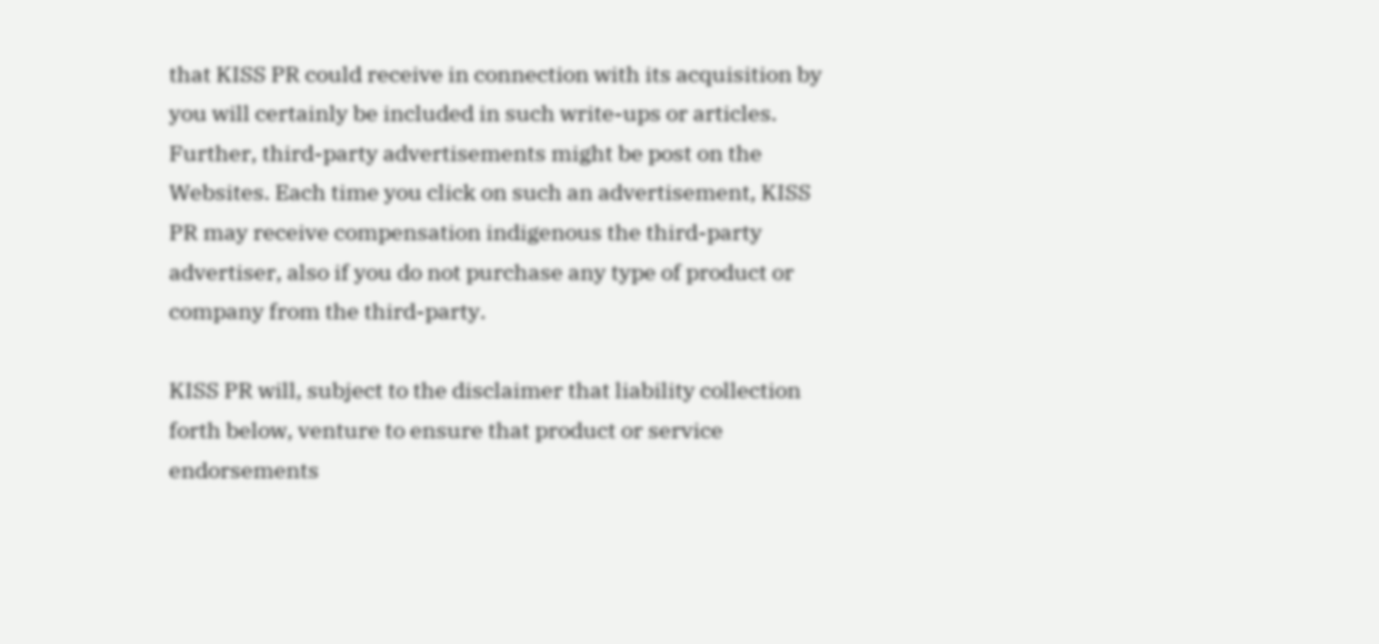that KISS PR could receive in connection with its acquisition by you will certainly be included in such write-ups or articles. Further, third-party advertisements might be post on the Websites. Each time you click on such an advertisement, KISS PR may receive compensation indigenous the third-party advertiser, also if you do not purchase any type of product or company from the third-party.

KISS PR will, subject to the disclaimer that liability collection forth below, venture to ensure that product or service endorsements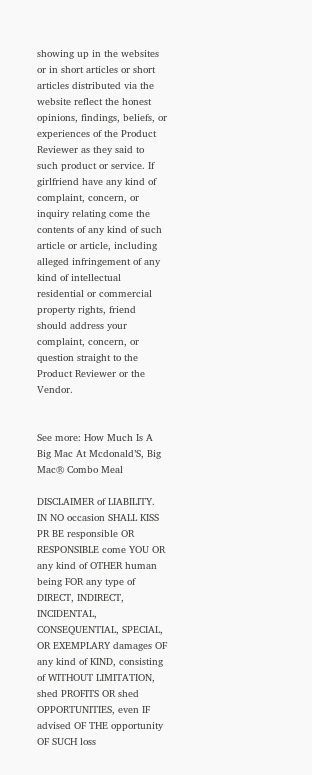showing up in the websites or in short articles or short articles distributed via the website reflect the honest opinions, findings, beliefs, or experiences of the Product Reviewer as they said to such product or service. If girlfriend have any kind of complaint, concern, or inquiry relating come the contents of any kind of such article or article, including alleged infringement of any kind of intellectual residential or commercial property rights, friend should address your complaint, concern, or question straight to the Product Reviewer or the Vendor.


See more: How Much Is A Big Mac At Mcdonald’S, Big Mac® Combo Meal

DISCLAIMER of LIABILITY. IN NO occasion SHALL KISS PR BE responsible OR RESPONSIBLE come YOU OR any kind of OTHER human being FOR any type of DIRECT, INDIRECT, INCIDENTAL, CONSEQUENTIAL, SPECIAL, OR EXEMPLARY damages OF any kind of KIND, consisting of WITHOUT LIMITATION, shed PROFITS OR shed OPPORTUNITIES, even IF advised OF THE opportunity OF SUCH loss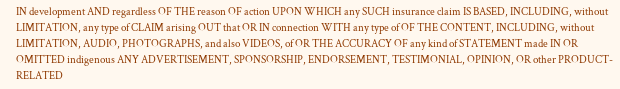IN development AND regardless OF THE reason OF action UPON WHICH any SUCH insurance claim IS BASED, INCLUDING, without LIMITATION, any type of CLAIM arising OUT that OR IN connection WITH any type of OF THE CONTENT, INCLUDING, without LIMITATION, AUDIO, PHOTOGRAPHS, and also VIDEOS, of OR THE ACCURACY OF any kind of STATEMENT made IN OR OMITTED indigenous ANY ADVERTISEMENT, SPONSORSHIP, ENDORSEMENT, TESTIMONIAL, OPINION, OR other PRODUCT-RELATED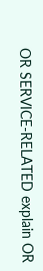OR SERVICE-RELATED explain OR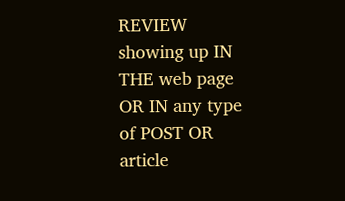REVIEW showing up IN THE web page OR IN any type of POST OR article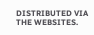DISTRIBUTED VIA THE WEBSITES.